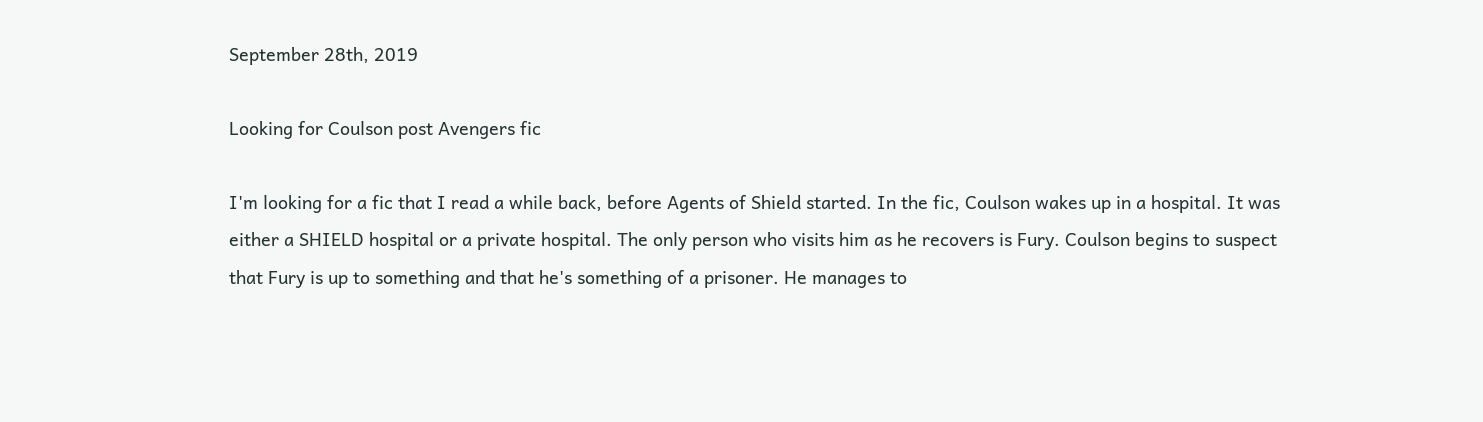September 28th, 2019

Looking for Coulson post Avengers fic

I'm looking for a fic that I read a while back, before Agents of Shield started. In the fic, Coulson wakes up in a hospital. It was either a SHIELD hospital or a private hospital. The only person who visits him as he recovers is Fury. Coulson begins to suspect that Fury is up to something and that he's something of a prisoner. He manages to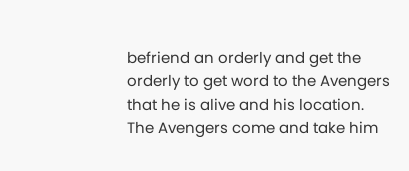befriend an orderly and get the orderly to get word to the Avengers that he is alive and his location. The Avengers come and take him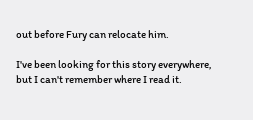out before Fury can relocate him.

I've been looking for this story everywhere, but I can't remember where I read it.